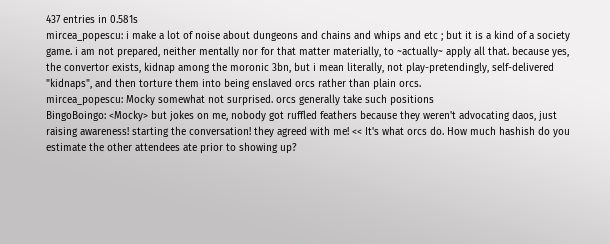437 entries in 0.581s
mircea_popescu: i make a lot of noise about dungeons and chains and whips and etc ; but it is a kind of a society game. i am not prepared, neither mentally nor for that matter materially, to ~actually~ apply all that. because yes, the convertor exists, kidnap among the moronic 3bn, but i mean literally, not play-pretendingly, self-delivered "kidnaps", and then torture them into being enslaved orcs rather than plain orcs.
mircea_popescu: Mocky somewhat not surprised. orcs generally take such positions
BingoBoingo: <Mocky> but jokes on me, nobody got ruffled feathers because they weren't advocating daos, just raising awareness! starting the conversation! they agreed with me! << It's what orcs do. How much hashish do you estimate the other attendees ate prior to showing up?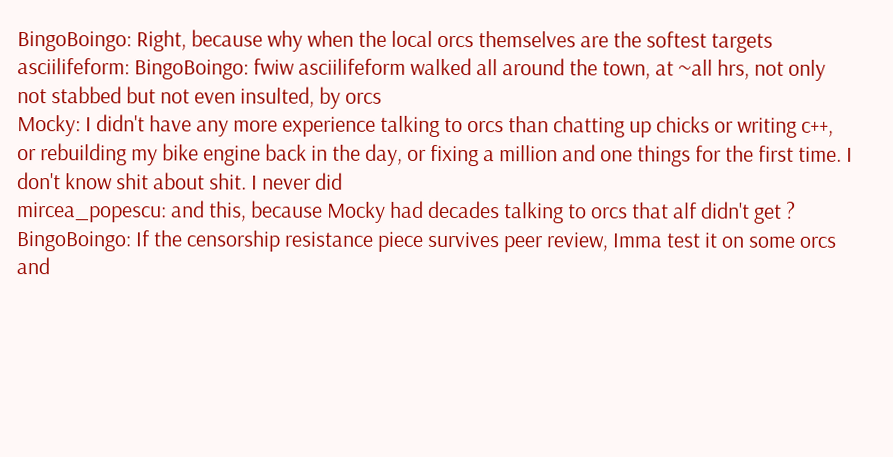BingoBoingo: Right, because why when the local orcs themselves are the softest targets
asciilifeform: BingoBoingo: fwiw asciilifeform walked all around the town, at ~all hrs, not only not stabbed but not even insulted, by orcs
Mocky: I didn't have any more experience talking to orcs than chatting up chicks or writing c++, or rebuilding my bike engine back in the day, or fixing a million and one things for the first time. I don't know shit about shit. I never did
mircea_popescu: and this, because Mocky had decades talking to orcs that alf didn't get ?
BingoBoingo: If the censorship resistance piece survives peer review, Imma test it on some orcs and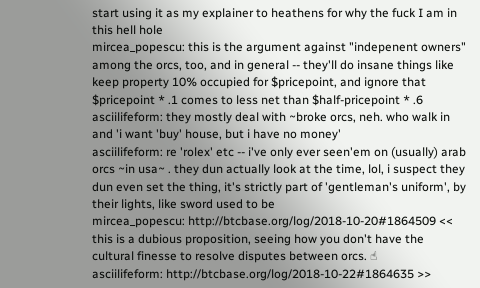start using it as my explainer to heathens for why the fuck I am in this hell hole
mircea_popescu: this is the argument against "indepenent owners" among the orcs, too, and in general -- they'll do insane things like keep property 10% occupied for $pricepoint, and ignore that $pricepoint * .1 comes to less net than $half-pricepoint * .6
asciilifeform: they mostly deal with ~broke orcs, neh. who walk in and 'i want 'buy' house, but i have no money'
asciilifeform: re 'rolex' etc -- i've only ever seen'em on (usually) arab orcs ~in usa~ . they dun actually look at the time, lol, i suspect they dun even set the thing, it's strictly part of 'gentleman's uniform', by their lights, like sword used to be
mircea_popescu: http://btcbase.org/log/2018-10-20#1864509 << this is a dubious proposition, seeing how you don't have the cultural finesse to resolve disputes between orcs. ☝
asciilifeform: http://btcbase.org/log/2018-10-22#1864635 >>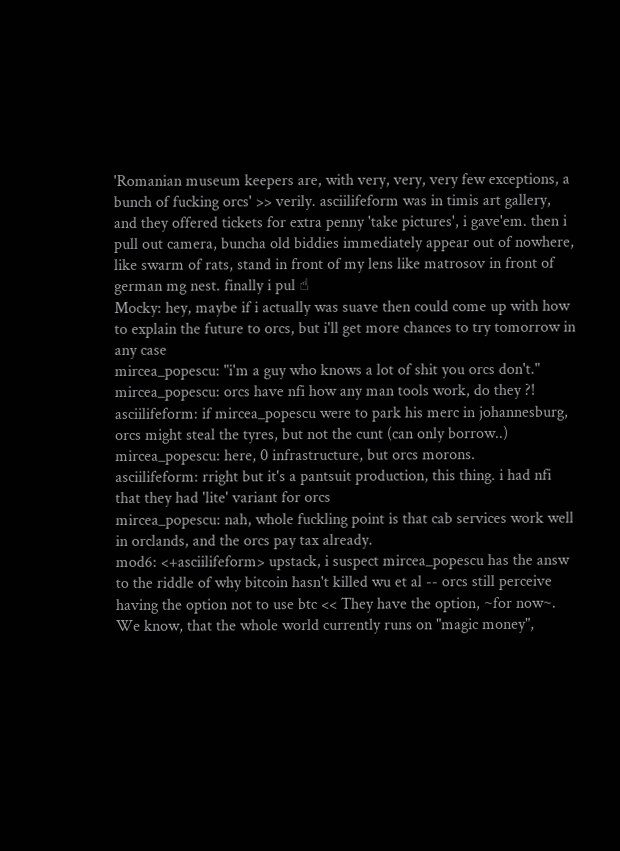'Romanian museum keepers are, with very, very, very few exceptions, a bunch of fucking orcs' >> verily. asciilifeform was in timis art gallery, and they offered tickets for extra penny 'take pictures', i gave'em. then i pull out camera, buncha old biddies immediately appear out of nowhere, like swarm of rats, stand in front of my lens like matrosov in front of german mg nest. finally i pul ☝
Mocky: hey, maybe if i actually was suave then could come up with how to explain the future to orcs, but i'll get more chances to try tomorrow in any case
mircea_popescu: "i'm a guy who knows a lot of shit you orcs don't."
mircea_popescu: orcs have nfi how any man tools work, do they ?!
asciilifeform: if mircea_popescu were to park his merc in johannesburg, orcs might steal the tyres, but not the cunt (can only borrow..)
mircea_popescu: here, 0 infrastructure, but orcs morons.
asciilifeform: rright but it's a pantsuit production, this thing. i had nfi that they had 'lite' variant for orcs
mircea_popescu: nah, whole fuckling point is that cab services work well in orclands, and the orcs pay tax already.
mod6: <+asciilifeform> upstack, i suspect mircea_popescu has the answ to the riddle of why bitcoin hasn't killed wu et al -- orcs still perceive having the option not to use btc << They have the option, ~for now~. We know, that the whole world currently runs on "magic money",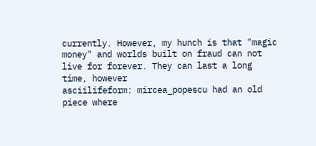currently. However, my hunch is that "magic money" and worlds built on fraud can not live for forever. They can last a long time, however
asciilifeform: mircea_popescu had an old piece where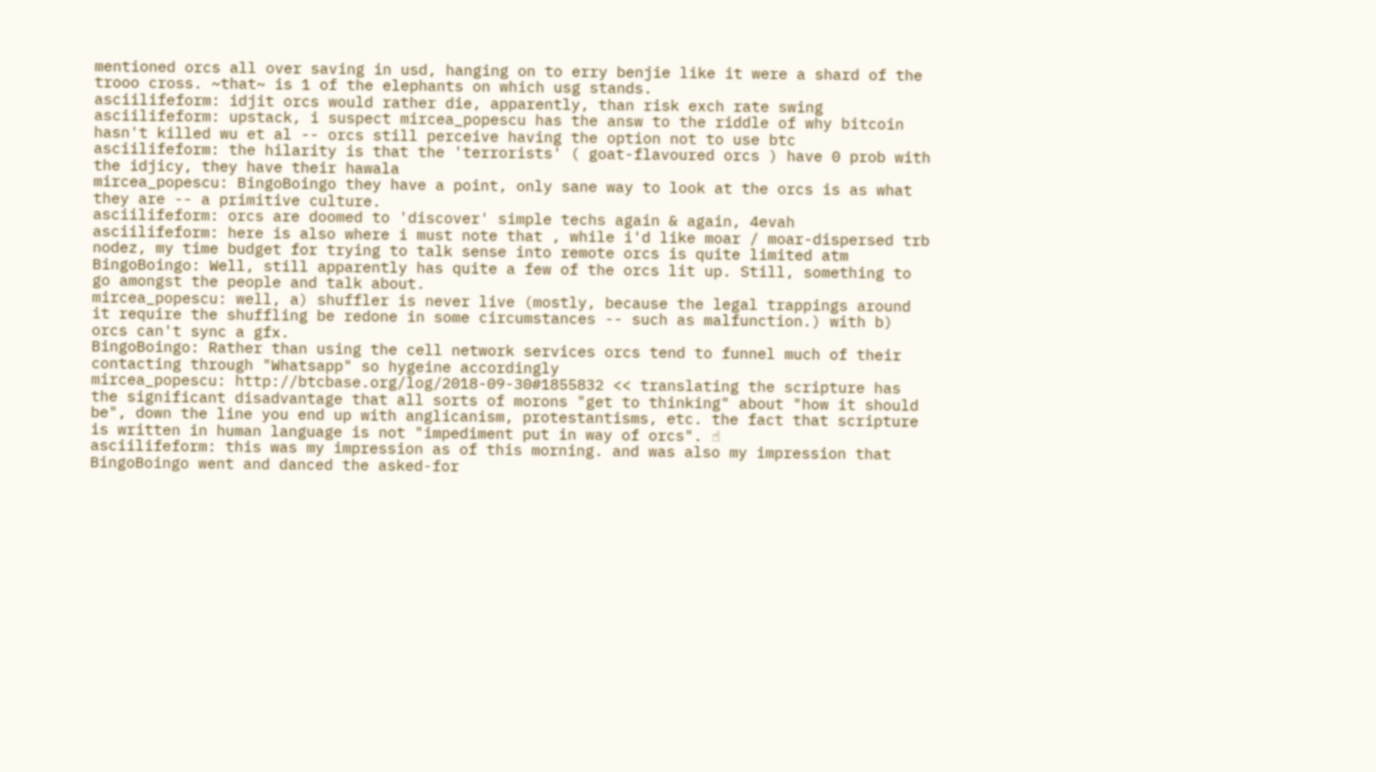mentioned orcs all over saving in usd, hanging on to erry benjie like it were a shard of the trooo cross. ~that~ is 1 of the elephants on which usg stands.
asciilifeform: idjit orcs would rather die, apparently, than risk exch rate swing
asciilifeform: upstack, i suspect mircea_popescu has the answ to the riddle of why bitcoin hasn't killed wu et al -- orcs still perceive having the option not to use btc
asciilifeform: the hilarity is that the 'terrorists' ( goat-flavoured orcs ) have 0 prob with the idjicy, they have their hawala
mircea_popescu: BingoBoingo they have a point, only sane way to look at the orcs is as what they are -- a primitive culture.
asciilifeform: orcs are doomed to 'discover' simple techs again & again, 4evah
asciilifeform: here is also where i must note that , while i'd like moar / moar-dispersed trb nodez, my time budget for trying to talk sense into remote orcs is quite limited atm
BingoBoingo: Well, still apparently has quite a few of the orcs lit up. Still, something to go amongst the people and talk about.
mircea_popescu: well, a) shuffler is never live (mostly, because the legal trappings around it require the shuffling be redone in some circumstances -- such as malfunction.) with b) orcs can't sync a gfx.
BingoBoingo: Rather than using the cell network services orcs tend to funnel much of their contacting through "Whatsapp" so hygeine accordingly
mircea_popescu: http://btcbase.org/log/2018-09-30#1855832 << translating the scripture has the significant disadvantage that all sorts of morons "get to thinking" about "how it should be", down the line you end up with anglicanism, protestantisms, etc. the fact that scripture is written in human language is not "impediment put in way of orcs". ☝
asciilifeform: this was my impression as of this morning. and was also my impression that BingoBoingo went and danced the asked-for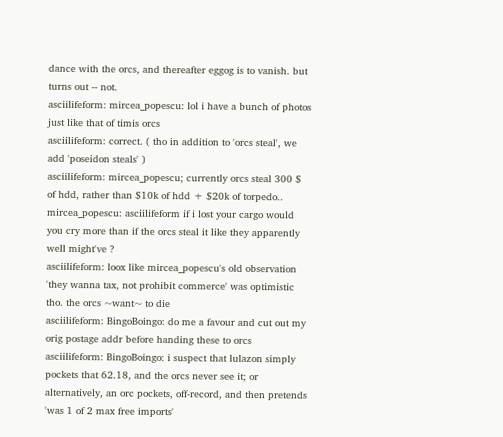dance with the orcs, and thereafter eggog is to vanish. but turns out -- not.
asciilifeform: mircea_popescu: lol i have a bunch of photos just like that of timis orcs
asciilifeform: correct. ( tho in addition to 'orcs steal', we add 'poseidon steals' )
asciilifeform: mircea_popescu; currently orcs steal 300 $ of hdd, rather than $10k of hdd + $20k of torpedo..
mircea_popescu: asciilifeform if i lost your cargo would you cry more than if the orcs steal it like they apparently well might've ?
asciilifeform: loox like mircea_popescu's old observation 'they wanna tax, not prohibit commerce' was optimistic tho. the orcs ~want~ to die
asciilifeform: BingoBoingo: do me a favour and cut out my orig postage addr before handing these to orcs
asciilifeform: BingoBoingo: i suspect that lulazon simply pockets that 62.18, and the orcs never see it; or alternatively, an orc pockets, off-record, and then pretends 'was 1 of 2 max free imports'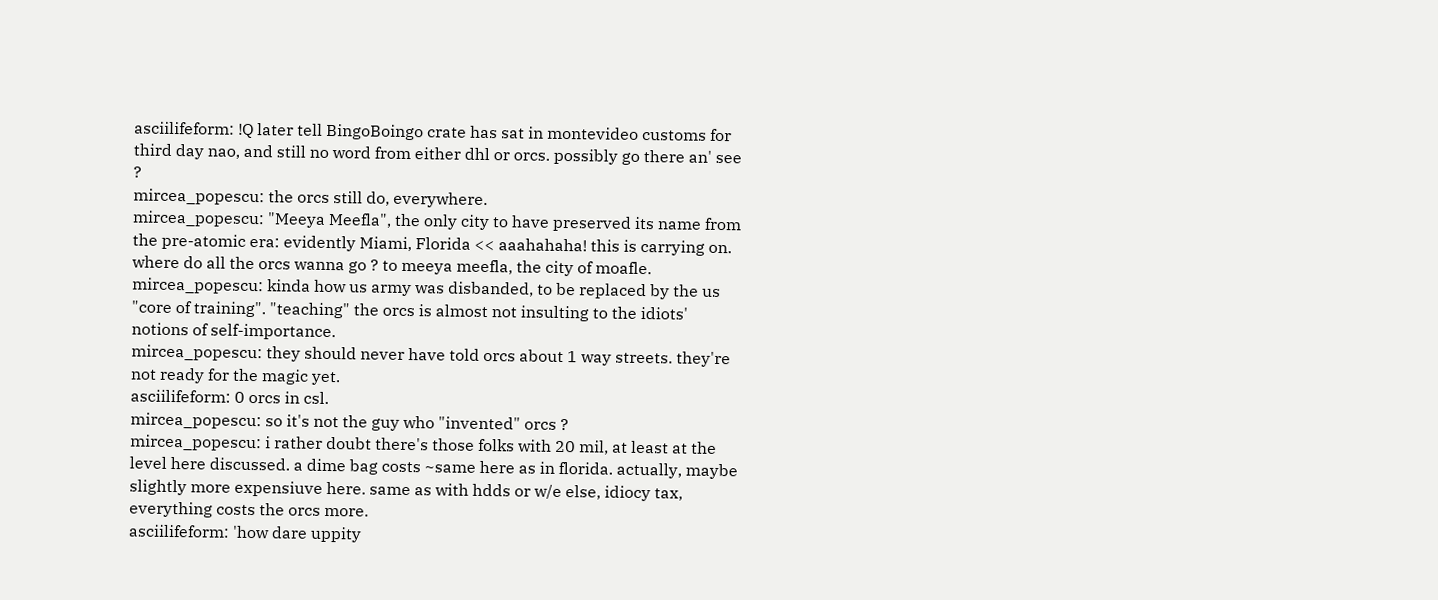asciilifeform: !Q later tell BingoBoingo crate has sat in montevideo customs for third day nao, and still no word from either dhl or orcs. possibly go there an' see ?
mircea_popescu: the orcs still do, everywhere.
mircea_popescu: "Meeya Meefla", the only city to have preserved its name from the pre-atomic era: evidently Miami, Florida << aaahahaha! this is carrying on. where do all the orcs wanna go ? to meeya meefla, the city of moafle.
mircea_popescu: kinda how us army was disbanded, to be replaced by the us "core of training". "teaching" the orcs is almost not insulting to the idiots' notions of self-importance.
mircea_popescu: they should never have told orcs about 1 way streets. they're not ready for the magic yet.
asciilifeform: 0 orcs in csl.
mircea_popescu: so it's not the guy who "invented" orcs ?
mircea_popescu: i rather doubt there's those folks with 20 mil, at least at the level here discussed. a dime bag costs ~same here as in florida. actually, maybe slightly more expensiuve here. same as with hdds or w/e else, idiocy tax, everything costs the orcs more.
asciilifeform: 'how dare uppity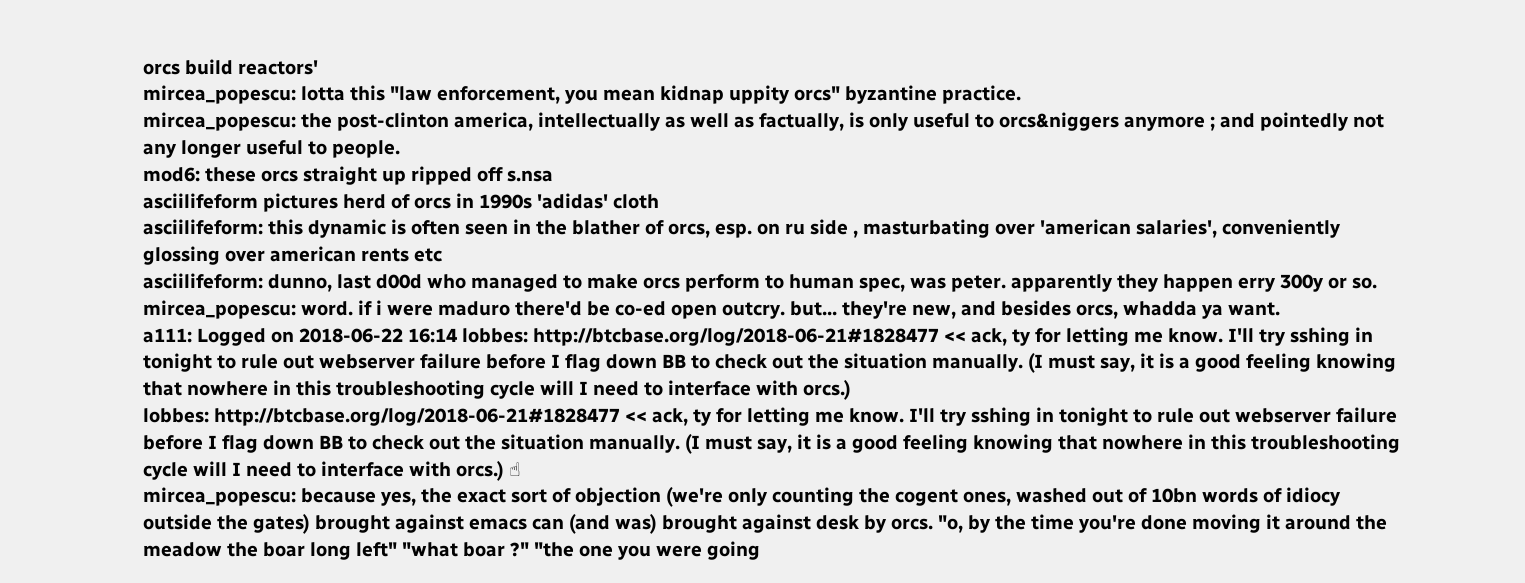orcs build reactors'
mircea_popescu: lotta this "law enforcement, you mean kidnap uppity orcs" byzantine practice.
mircea_popescu: the post-clinton america, intellectually as well as factually, is only useful to orcs&niggers anymore ; and pointedly not any longer useful to people.
mod6: these orcs straight up ripped off s.nsa
asciilifeform pictures herd of orcs in 1990s 'adidas' cloth
asciilifeform: this dynamic is often seen in the blather of orcs, esp. on ru side , masturbating over 'american salaries', conveniently glossing over american rents etc
asciilifeform: dunno, last d00d who managed to make orcs perform to human spec, was peter. apparently they happen erry 300y or so.
mircea_popescu: word. if i were maduro there'd be co-ed open outcry. but... they're new, and besides orcs, whadda ya want.
a111: Logged on 2018-06-22 16:14 lobbes: http://btcbase.org/log/2018-06-21#1828477 << ack, ty for letting me know. I'll try sshing in tonight to rule out webserver failure before I flag down BB to check out the situation manually. (I must say, it is a good feeling knowing that nowhere in this troubleshooting cycle will I need to interface with orcs.)
lobbes: http://btcbase.org/log/2018-06-21#1828477 << ack, ty for letting me know. I'll try sshing in tonight to rule out webserver failure before I flag down BB to check out the situation manually. (I must say, it is a good feeling knowing that nowhere in this troubleshooting cycle will I need to interface with orcs.) ☝
mircea_popescu: because yes, the exact sort of objection (we're only counting the cogent ones, washed out of 10bn words of idiocy outside the gates) brought against emacs can (and was) brought against desk by orcs. "o, by the time you're done moving it around the meadow the boar long left" "what boar ?" "the one you were going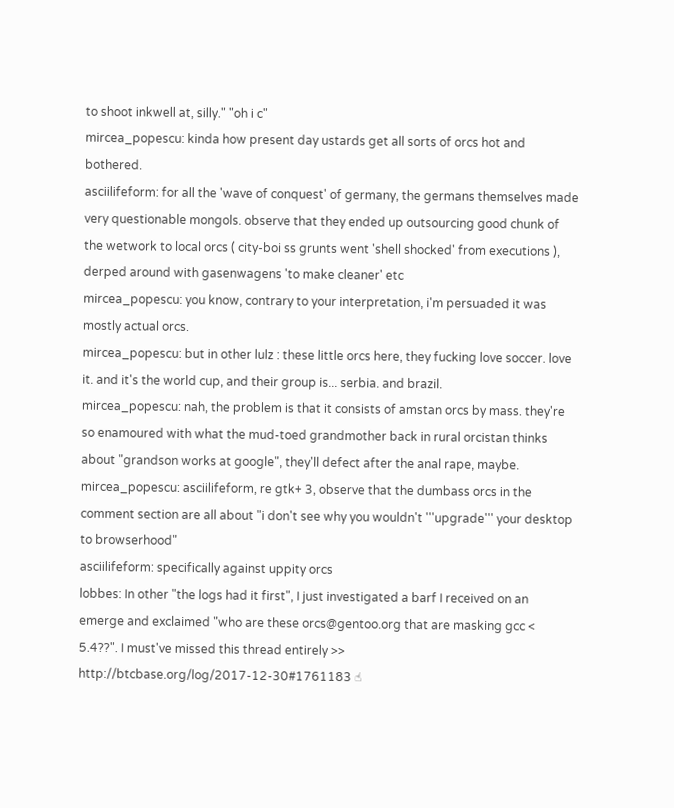to shoot inkwell at, silly." "oh i c"
mircea_popescu: kinda how present day ustards get all sorts of orcs hot and bothered.
asciilifeform: for all the 'wave of conquest' of germany, the germans themselves made very questionable mongols. observe that they ended up outsourcing good chunk of the wetwork to local orcs ( city-boi ss grunts went 'shell shocked' from executions ), derped around with gasenwagens 'to make cleaner' etc
mircea_popescu: you know, contrary to your interpretation, i'm persuaded it was mostly actual orcs.
mircea_popescu: but in other lulz : these little orcs here, they fucking love soccer. love it. and it's the world cup, and their group is... serbia. and brazil.
mircea_popescu: nah, the problem is that it consists of amstan orcs by mass. they're so enamoured with what the mud-toed grandmother back in rural orcistan thinks about "grandson works at google", they'll defect after the anal rape, maybe.
mircea_popescu: asciilifeform, re gtk+ 3, observe that the dumbass orcs in the comment section are all about "i don't see why you wouldn't '''upgrade''' your desktop to browserhood"
asciilifeform: specifically against uppity orcs
lobbes: In other "the logs had it first", I just investigated a barf I received on an emerge and exclaimed "who are these orcs@gentoo.org that are masking gcc < 5.4??". I must've missed this thread entirely >> http://btcbase.org/log/2017-12-30#1761183 ☝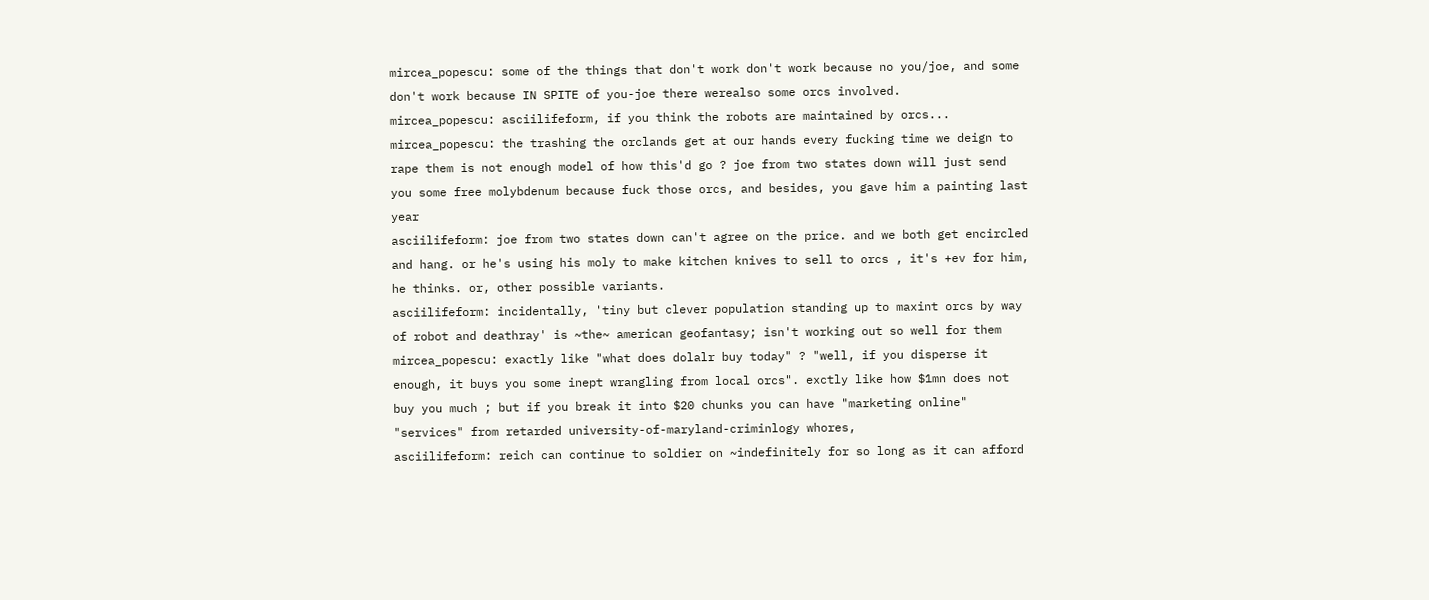mircea_popescu: some of the things that don't work don't work because no you/joe, and some don't work because IN SPITE of you-joe there werealso some orcs involved.
mircea_popescu: asciilifeform, if you think the robots are maintained by orcs...
mircea_popescu: the trashing the orclands get at our hands every fucking time we deign to rape them is not enough model of how this'd go ? joe from two states down will just send you some free molybdenum because fuck those orcs, and besides, you gave him a painting last year
asciilifeform: joe from two states down can't agree on the price. and we both get encircled and hang. or he's using his moly to make kitchen knives to sell to orcs , it's +ev for him, he thinks. or, other possible variants.
asciilifeform: incidentally, 'tiny but clever population standing up to maxint orcs by way of robot and deathray' is ~the~ american geofantasy; isn't working out so well for them
mircea_popescu: exactly like "what does dolalr buy today" ? "well, if you disperse it enough, it buys you some inept wrangling from local orcs". exctly like how $1mn does not buy you much ; but if you break it into $20 chunks you can have "marketing online" "services" from retarded university-of-maryland-criminlogy whores,
asciilifeform: reich can continue to soldier on ~indefinitely for so long as it can afford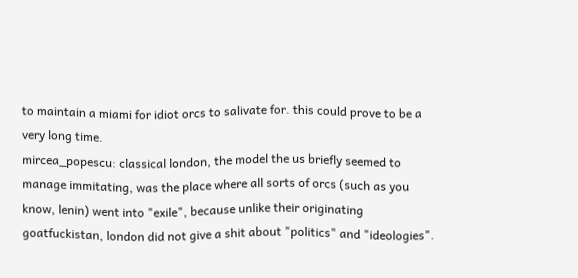to maintain a miami for idiot orcs to salivate for. this could prove to be a very long time.
mircea_popescu: classical london, the model the us briefly seemed to manage immitating, was the place where all sorts of orcs (such as you know, lenin) went into "exile", because unlike their originating goatfuckistan, london did not give a shit about "politics" and "ideologies".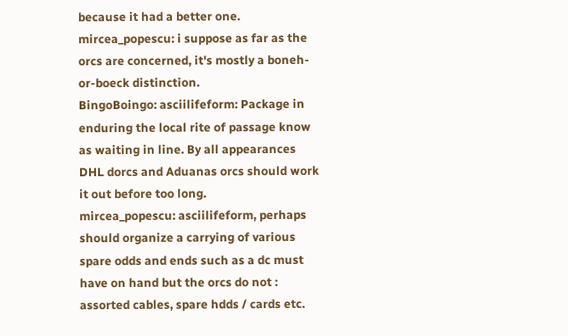because it had a better one.
mircea_popescu: i suppose as far as the orcs are concerned, it's mostly a boneh-or-boeck distinction.
BingoBoingo: asciilifeform: Package in enduring the local rite of passage know as waiting in line. By all appearances DHL dorcs and Aduanas orcs should work it out before too long.
mircea_popescu: asciilifeform, perhaps should organize a carrying of various spare odds and ends such as a dc must have on hand but the orcs do not : assorted cables, spare hdds / cards etc.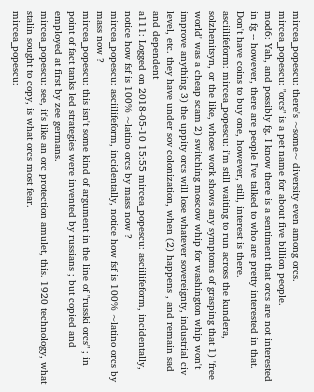mircea_popescu: there's ~some~ diversity even among orcs.
mircea_popescu: "orcs" is a pet name for about five billion people.
mod6: Yah, and possibly fg. I know there is a sentiment that orcs are not interested in fg -- however, there are people I've talked to who are pretty interested in that. Don't have coins to buy one, however, still, interest is there.
asciilifeform: mircea_popescu: i'm still waiting to run across the kundera, solzhenitsyn, or the like, whose work shows any symptoms of grasping that 1) 'free world' was a cheap scam 2) switching moscow whip for washington whip won't improve anything 3) the uppity orcs will lose whatever sovereignty, industrial civ level, etc. they have under sov colonization, when (2) happens , and remain sad and dependent
a111: Logged on 2018-05-10 15:55 mircea_popescu: asciilifeform, incidentally, notice how fsf is 100% ~latino orcs by mass now ?
mircea_popescu: asciilifeform, incidentally, notice how fsf is 100% ~latino orcs by mass now ?
mircea_popescu: this isn't some kind of argument in the line of "russki orcs" ; in point of fact tanks led strategies were invented by russians ; but copied and employed at first by zee germans.
mircea_popescu: see, it's like an orc protection amulet, this. 1920 technology, what stalin sought to copy, is what orcs most fear.
mircea_popescu: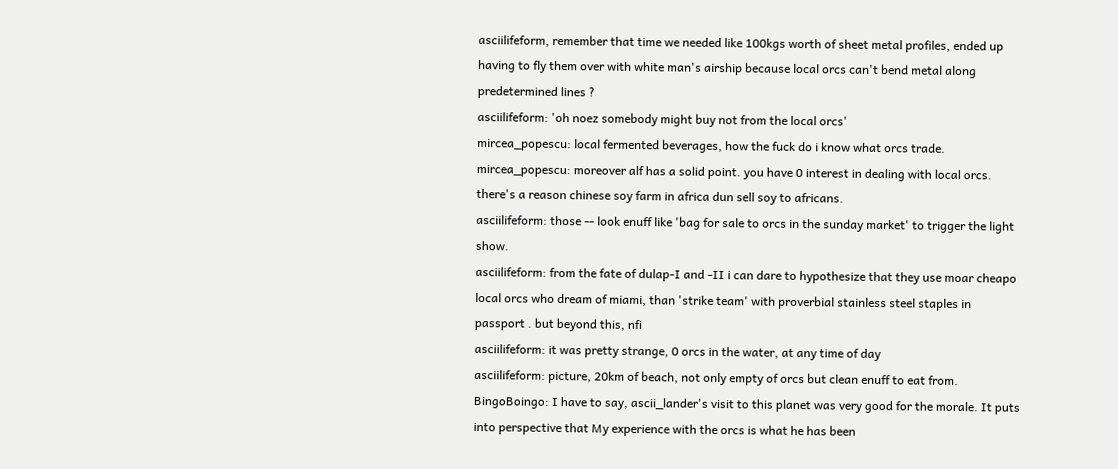asciilifeform, remember that time we needed like 100kgs worth of sheet metal profiles, ended up having to fly them over with white man's airship because local orcs can't bend metal along predetermined lines ?
asciilifeform: 'oh noez somebody might buy not from the local orcs'
mircea_popescu: local fermented beverages, how the fuck do i know what orcs trade.
mircea_popescu: moreover alf has a solid point. you have 0 interest in dealing with local orcs. there's a reason chinese soy farm in africa dun sell soy to africans.
asciilifeform: those -- look enuff like 'bag for sale to orcs in the sunday market' to trigger the light show.
asciilifeform: from the fate of dulap-I and -II i can dare to hypothesize that they use moar cheapo local orcs who dream of miami, than 'strike team' with proverbial stainless steel staples in passport . but beyond this, nfi
asciilifeform: it was pretty strange, 0 orcs in the water, at any time of day
asciilifeform: picture, 20km of beach, not only empty of orcs but clean enuff to eat from.
BingoBoingo: I have to say, ascii_lander's visit to this planet was very good for the morale. It puts into perspective that My experience with the orcs is what he has been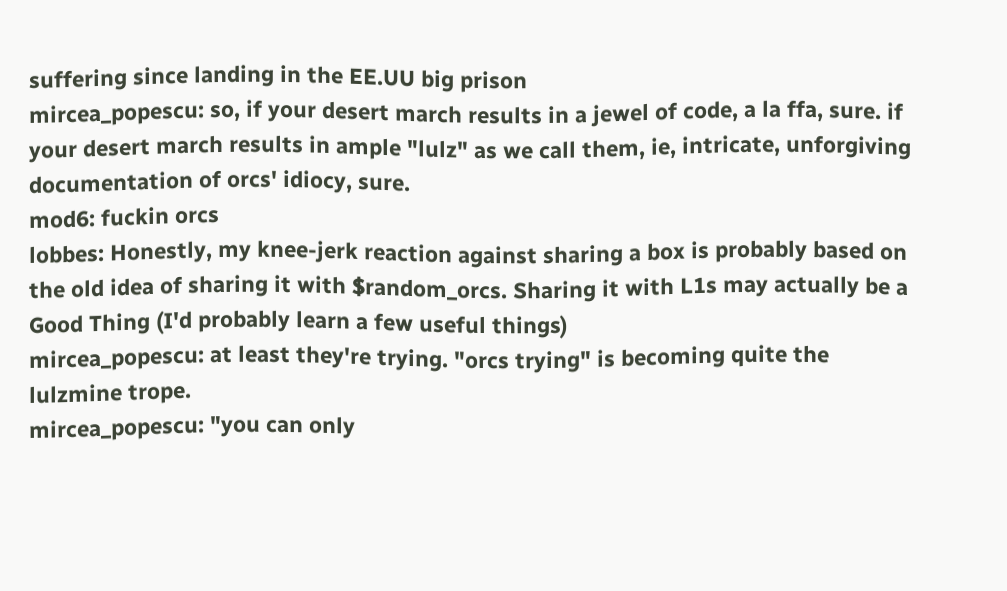suffering since landing in the EE.UU big prison
mircea_popescu: so, if your desert march results in a jewel of code, a la ffa, sure. if your desert march results in ample "lulz" as we call them, ie, intricate, unforgiving documentation of orcs' idiocy, sure.
mod6: fuckin orcs
lobbes: Honestly, my knee-jerk reaction against sharing a box is probably based on the old idea of sharing it with $random_orcs. Sharing it with L1s may actually be a Good Thing (I'd probably learn a few useful things)
mircea_popescu: at least they're trying. "orcs trying" is becoming quite the lulzmine trope.
mircea_popescu: "you can only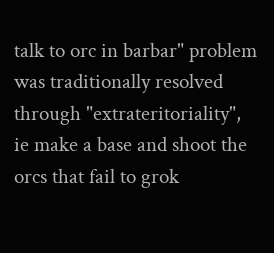talk to orc in barbar" problem was traditionally resolved through "extrateritoriality", ie make a base and shoot the orcs that fail to grok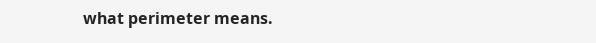what perimeter means.